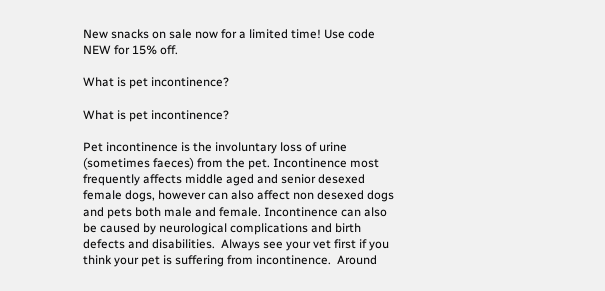New snacks on sale now for a limited time! Use code NEW for 15% off.

What is pet incontinence?

What is pet incontinence?

Pet incontinence is the involuntary loss of urine (sometimes faeces) from the pet. Incontinence most frequently affects middle aged and senior desexed female dogs, however can also affect non desexed dogs and pets both male and female. Incontinence can also be caused by neurological complications and birth defects and disabilities.  Always see your vet first if you think your pet is suffering from incontinence.  Around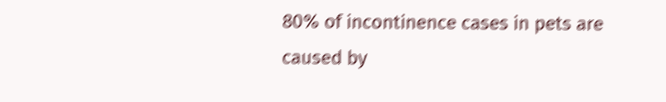80% of incontinence cases in pets are caused by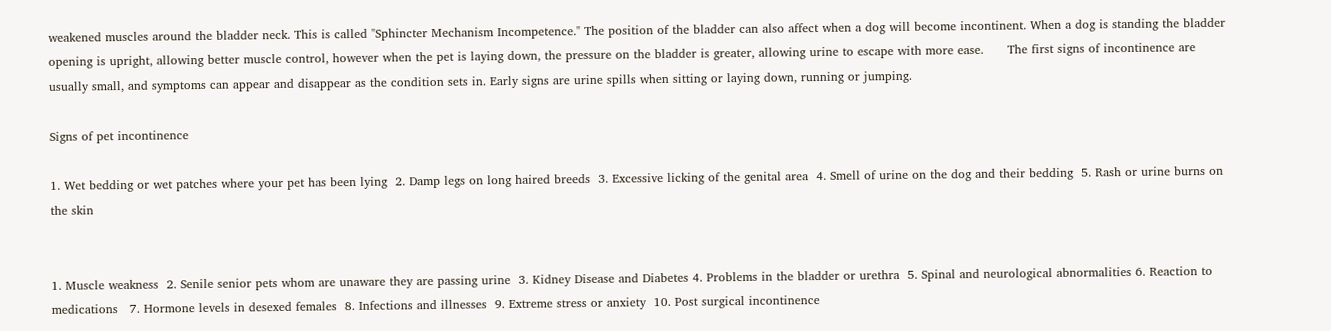weakened muscles around the bladder neck. This is called "Sphincter Mechanism Incompetence." The position of the bladder can also affect when a dog will become incontinent. When a dog is standing the bladder opening is upright, allowing better muscle control, however when the pet is laying down, the pressure on the bladder is greater, allowing urine to escape with more ease.      The first signs of incontinence are usually small, and symptoms can appear and disappear as the condition sets in. Early signs are urine spills when sitting or laying down, running or jumping.

Signs of pet incontinence

1. Wet bedding or wet patches where your pet has been lying  2. Damp legs on long haired breeds  3. Excessive licking of the genital area  4. Smell of urine on the dog and their bedding  5. Rash or urine burns on the skin


1. Muscle weakness  2. Senile senior pets whom are unaware they are passing urine  3. Kidney Disease and Diabetes 4. Problems in the bladder or urethra  5. Spinal and neurological abnormalities 6. Reaction to medications   7. Hormone levels in desexed females  8. Infections and illnesses  9. Extreme stress or anxiety  10. Post surgical incontinence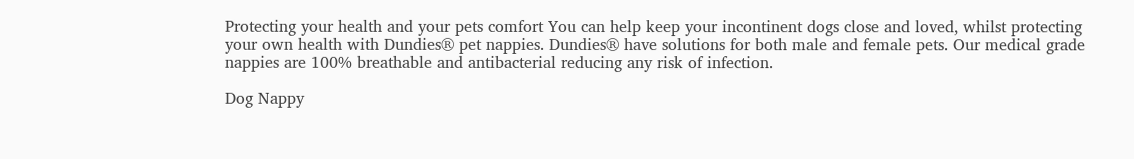Protecting your health and your pets comfort You can help keep your incontinent dogs close and loved, whilst protecting your own health with Dundies® pet nappies. Dundies® have solutions for both male and female pets. Our medical grade nappies are 100% breathable and antibacterial reducing any risk of infection.

Dog Nappy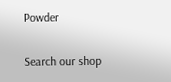Powder

Search our shop